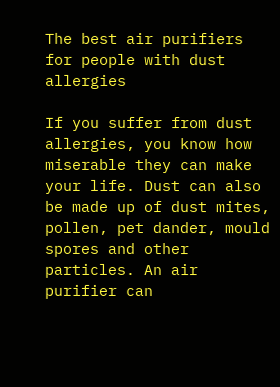The best air purifiers for people with dust allergies

If you suffer from dust allergies, you know how miserable they can make your life. Dust can also be made up of dust mites, pollen, pet dander, mould spores and other particles. An air purifier can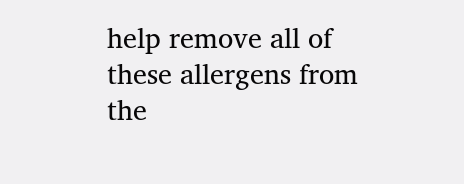help remove all of these allergens from the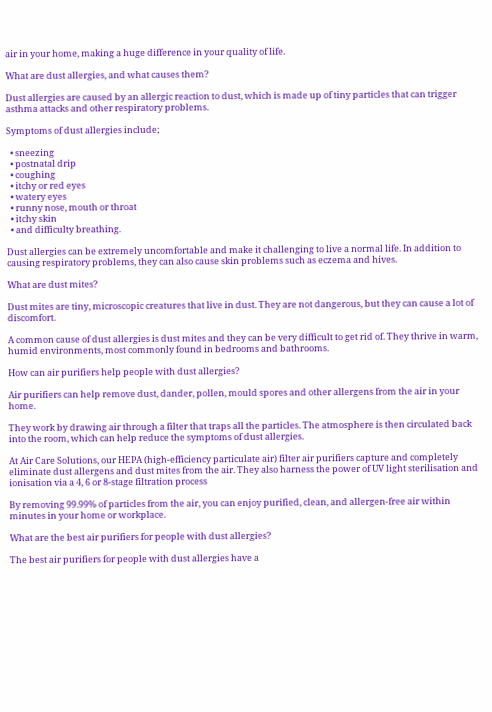air in your home, making a huge difference in your quality of life.

What are dust allergies, and what causes them?

Dust allergies are caused by an allergic reaction to dust, which is made up of tiny particles that can trigger asthma attacks and other respiratory problems.

Symptoms of dust allergies include;

  • sneezing
  • postnatal drip
  • coughing
  • itchy or red eyes
  • watery eyes
  • runny nose, mouth or throat
  • itchy skin
  • and difficulty breathing.

Dust allergies can be extremely uncomfortable and make it challenging to live a normal life. In addition to causing respiratory problems, they can also cause skin problems such as eczema and hives.

What are dust mites?

Dust mites are tiny, microscopic creatures that live in dust. They are not dangerous, but they can cause a lot of discomfort.

A common cause of dust allergies is dust mites and they can be very difficult to get rid of. They thrive in warm, humid environments, most commonly found in bedrooms and bathrooms.

How can air purifiers help people with dust allergies?

Air purifiers can help remove dust, dander, pollen, mould spores and other allergens from the air in your home.

They work by drawing air through a filter that traps all the particles. The atmosphere is then circulated back into the room, which can help reduce the symptoms of dust allergies.

At Air Care Solutions, our HEPA (high-efficiency particulate air) filter air purifiers capture and completely eliminate dust allergens and dust mites from the air. They also harness the power of UV light sterilisation and ionisation via a 4, 6 or 8-stage filtration process

By removing 99.99% of particles from the air, you can enjoy purified, clean, and allergen-free air within minutes in your home or workplace.

What are the best air purifiers for people with dust allergies?

The best air purifiers for people with dust allergies have a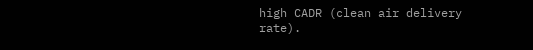high CADR (clean air delivery rate).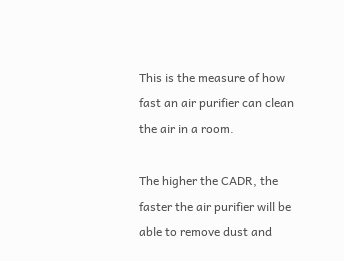This is the measure of how fast an air purifier can clean the air in a room.

The higher the CADR, the faster the air purifier will be able to remove dust and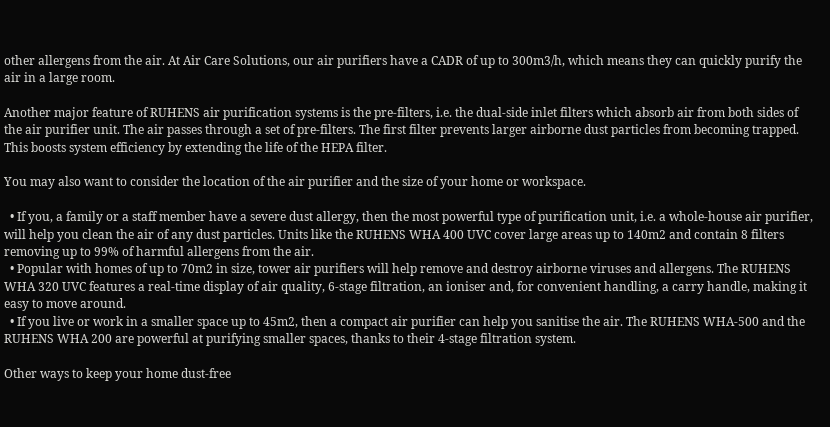other allergens from the air. At Air Care Solutions, our air purifiers have a CADR of up to 300m3/h, which means they can quickly purify the air in a large room.

Another major feature of RUHENS air purification systems is the pre-filters, i.e. the dual-side inlet filters which absorb air from both sides of the air purifier unit. The air passes through a set of pre-filters. The first filter prevents larger airborne dust particles from becoming trapped. This boosts system efficiency by extending the life of the HEPA filter.

You may also want to consider the location of the air purifier and the size of your home or workspace.

  • If you, a family or a staff member have a severe dust allergy, then the most powerful type of purification unit, i.e. a whole-house air purifier, will help you clean the air of any dust particles. Units like the RUHENS WHA 400 UVC cover large areas up to 140m2 and contain 8 filters removing up to 99% of harmful allergens from the air.
  • Popular with homes of up to 70m2 in size, tower air purifiers will help remove and destroy airborne viruses and allergens. The RUHENS WHA 320 UVC features a real-time display of air quality, 6-stage filtration, an ioniser and, for convenient handling, a carry handle, making it easy to move around.
  • If you live or work in a smaller space up to 45m2, then a compact air purifier can help you sanitise the air. The RUHENS WHA-500 and the RUHENS WHA 200 are powerful at purifying smaller spaces, thanks to their 4-stage filtration system.

Other ways to keep your home dust-free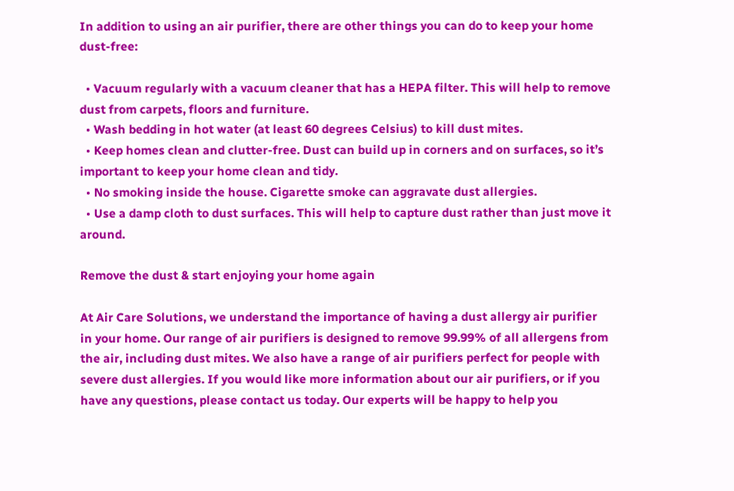In addition to using an air purifier, there are other things you can do to keep your home dust-free:

  • Vacuum regularly with a vacuum cleaner that has a HEPA filter. This will help to remove dust from carpets, floors and furniture.
  • Wash bedding in hot water (at least 60 degrees Celsius) to kill dust mites.
  • Keep homes clean and clutter-free. Dust can build up in corners and on surfaces, so it’s important to keep your home clean and tidy.
  • No smoking inside the house. Cigarette smoke can aggravate dust allergies.
  • Use a damp cloth to dust surfaces. This will help to capture dust rather than just move it around.

Remove the dust & start enjoying your home again

At Air Care Solutions, we understand the importance of having a dust allergy air purifier in your home. Our range of air purifiers is designed to remove 99.99% of all allergens from the air, including dust mites. We also have a range of air purifiers perfect for people with severe dust allergies. If you would like more information about our air purifiers, or if you have any questions, please contact us today. Our experts will be happy to help you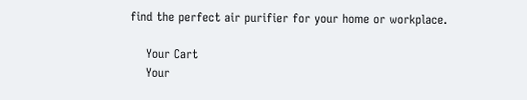find the perfect air purifier for your home or workplace.

    Your Cart
    Your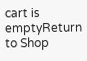cart is emptyReturn to Shop